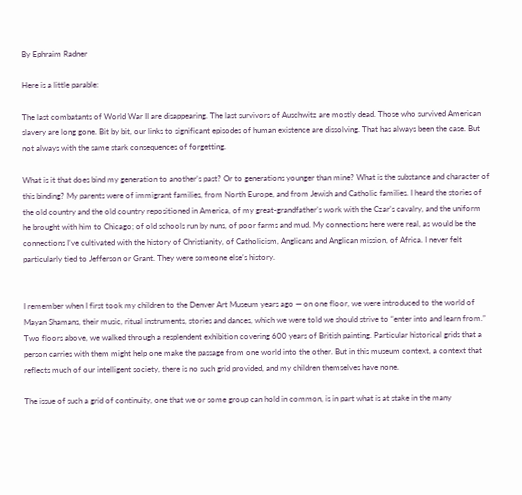By Ephraim Radner

Here is a little parable:

The last combatants of World War II are disappearing. The last survivors of Auschwitz are mostly dead. Those who survived American slavery are long gone. Bit by bit, our links to significant episodes of human existence are dissolving. That has always been the case. But not always with the same stark consequences of forgetting.

What is it that does bind my generation to another’s past? Or to generations younger than mine? What is the substance and character of this binding? My parents were of immigrant families, from North Europe, and from Jewish and Catholic families. I heard the stories of the old country and the old country repositioned in America, of my great-grandfather’s work with the Czar’s cavalry, and the uniform he brought with him to Chicago; of old schools run by nuns, of poor farms and mud. My connections here were real, as would be the connections I’ve cultivated with the history of Christianity, of Catholicism, Anglicans and Anglican mission, of Africa. I never felt particularly tied to Jefferson or Grant. They were someone else’s history.


I remember when I first took my children to the Denver Art Museum years ago — on one floor, we were introduced to the world of Mayan Shamans, their music, ritual instruments, stories and dances, which we were told we should strive to “enter into and learn from.” Two floors above, we walked through a resplendent exhibition covering 600 years of British painting. Particular historical grids that a person carries with them might help one make the passage from one world into the other. But in this museum context, a context that reflects much of our intelligent society, there is no such grid provided, and my children themselves have none.

The issue of such a grid of continuity, one that we or some group can hold in common, is in part what is at stake in the many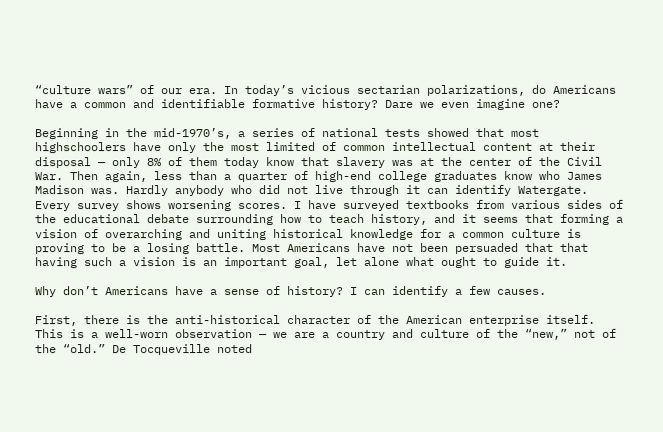“culture wars” of our era. In today’s vicious sectarian polarizations, do Americans have a common and identifiable formative history? Dare we even imagine one?

Beginning in the mid-1970’s, a series of national tests showed that most highschoolers have only the most limited of common intellectual content at their disposal — only 8% of them today know that slavery was at the center of the Civil War. Then again, less than a quarter of high-end college graduates know who James Madison was. Hardly anybody who did not live through it can identify Watergate. Every survey shows worsening scores. I have surveyed textbooks from various sides of the educational debate surrounding how to teach history, and it seems that forming a vision of overarching and uniting historical knowledge for a common culture is proving to be a losing battle. Most Americans have not been persuaded that that having such a vision is an important goal, let alone what ought to guide it.

Why don’t Americans have a sense of history? I can identify a few causes.

First, there is the anti-historical character of the American enterprise itself. This is a well-worn observation — we are a country and culture of the “new,” not of the “old.” De Tocqueville noted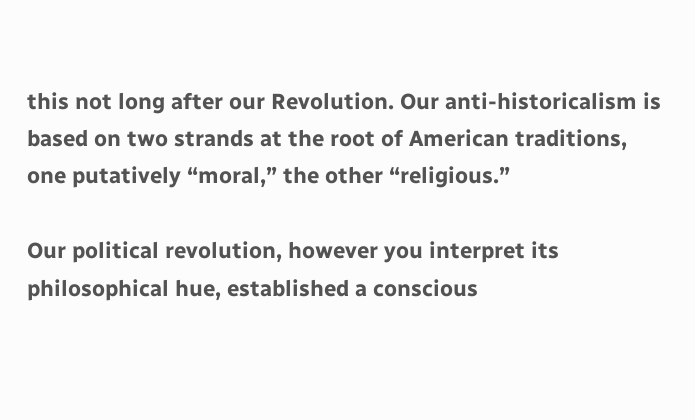this not long after our Revolution. Our anti-historicalism is based on two strands at the root of American traditions, one putatively “moral,” the other “religious.”

Our political revolution, however you interpret its philosophical hue, established a conscious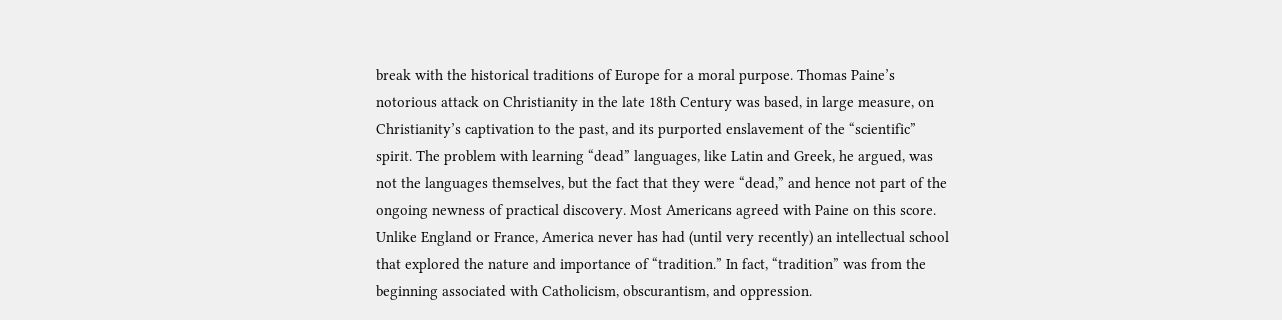break with the historical traditions of Europe for a moral purpose. Thomas Paine’s notorious attack on Christianity in the late 18th Century was based, in large measure, on Christianity’s captivation to the past, and its purported enslavement of the “scientific” spirit. The problem with learning “dead” languages, like Latin and Greek, he argued, was not the languages themselves, but the fact that they were “dead,” and hence not part of the ongoing newness of practical discovery. Most Americans agreed with Paine on this score. Unlike England or France, America never has had (until very recently) an intellectual school that explored the nature and importance of “tradition.” In fact, “tradition” was from the beginning associated with Catholicism, obscurantism, and oppression.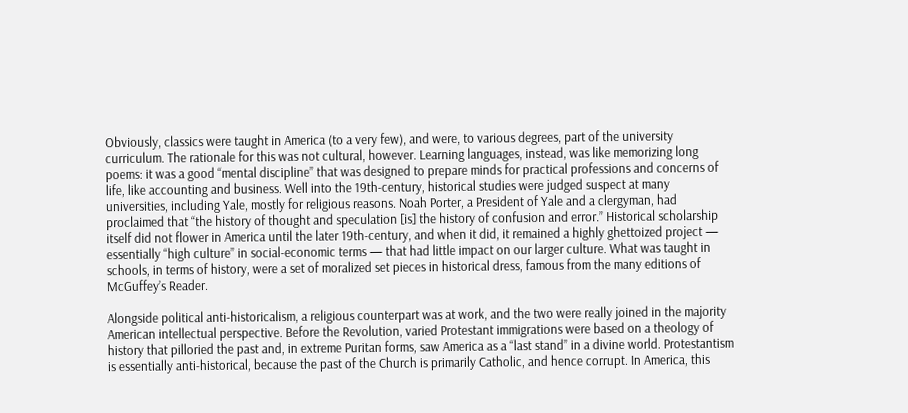Obviously, classics were taught in America (to a very few), and were, to various degrees, part of the university curriculum. The rationale for this was not cultural, however. Learning languages, instead, was like memorizing long poems: it was a good “mental discipline” that was designed to prepare minds for practical professions and concerns of life, like accounting and business. Well into the 19th-century, historical studies were judged suspect at many universities, including Yale, mostly for religious reasons. Noah Porter, a President of Yale and a clergyman, had proclaimed that “the history of thought and speculation [is] the history of confusion and error.” Historical scholarship itself did not flower in America until the later 19th-century, and when it did, it remained a highly ghettoized project — essentially “high culture” in social-economic terms — that had little impact on our larger culture. What was taught in schools, in terms of history, were a set of moralized set pieces in historical dress, famous from the many editions of McGuffey’s Reader.

Alongside political anti-historicalism, a religious counterpart was at work, and the two were really joined in the majority American intellectual perspective. Before the Revolution, varied Protestant immigrations were based on a theology of history that pilloried the past and, in extreme Puritan forms, saw America as a “last stand” in a divine world. Protestantism is essentially anti-historical, because the past of the Church is primarily Catholic, and hence corrupt. In America, this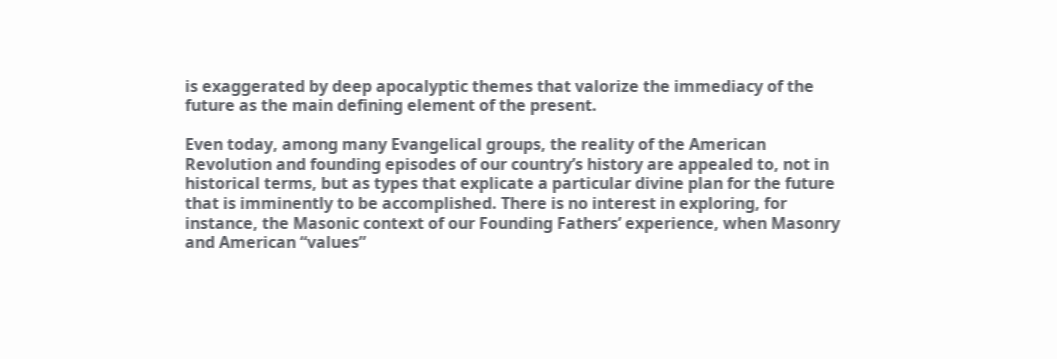is exaggerated by deep apocalyptic themes that valorize the immediacy of the future as the main defining element of the present.

Even today, among many Evangelical groups, the reality of the American Revolution and founding episodes of our country’s history are appealed to, not in historical terms, but as types that explicate a particular divine plan for the future that is imminently to be accomplished. There is no interest in exploring, for instance, the Masonic context of our Founding Fathers’ experience, when Masonry and American “values”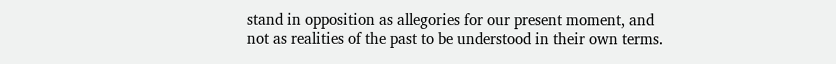stand in opposition as allegories for our present moment, and not as realities of the past to be understood in their own terms.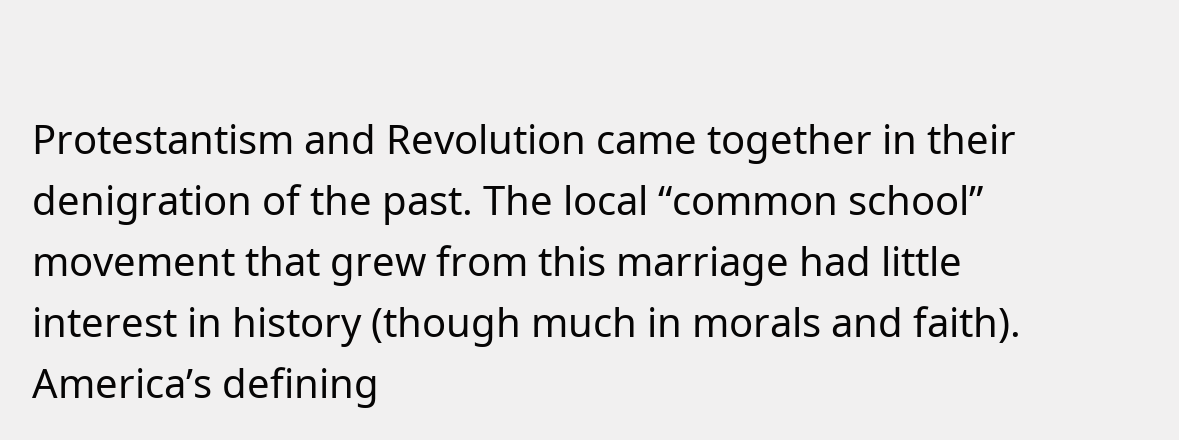Protestantism and Revolution came together in their denigration of the past. The local “common school” movement that grew from this marriage had little interest in history (though much in morals and faith). America’s defining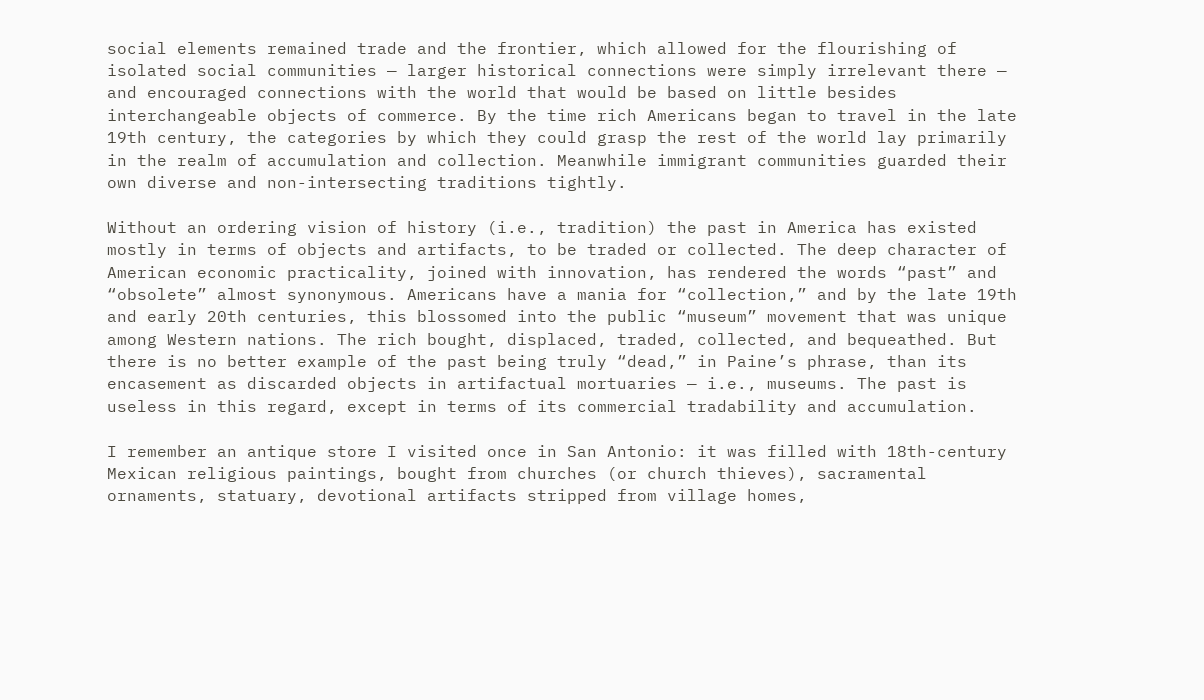social elements remained trade and the frontier, which allowed for the flourishing of isolated social communities — larger historical connections were simply irrelevant there — and encouraged connections with the world that would be based on little besides interchangeable objects of commerce. By the time rich Americans began to travel in the late 19th century, the categories by which they could grasp the rest of the world lay primarily in the realm of accumulation and collection. Meanwhile immigrant communities guarded their own diverse and non-intersecting traditions tightly.

Without an ordering vision of history (i.e., tradition) the past in America has existed mostly in terms of objects and artifacts, to be traded or collected. The deep character of American economic practicality, joined with innovation, has rendered the words “past” and “obsolete” almost synonymous. Americans have a mania for “collection,” and by the late 19th and early 20th centuries, this blossomed into the public “museum” movement that was unique among Western nations. The rich bought, displaced, traded, collected, and bequeathed. But there is no better example of the past being truly “dead,” in Paine’s phrase, than its encasement as discarded objects in artifactual mortuaries — i.e., museums. The past is useless in this regard, except in terms of its commercial tradability and accumulation.

I remember an antique store I visited once in San Antonio: it was filled with 18th-century Mexican religious paintings, bought from churches (or church thieves), sacramental ornaments, statuary, devotional artifacts stripped from village homes,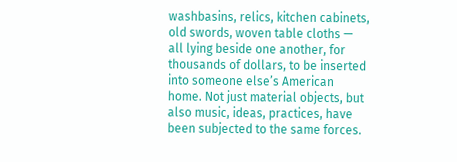washbasins, relics, kitchen cabinets, old swords, woven table cloths — all lying beside one another, for thousands of dollars, to be inserted into someone else’s American home. Not just material objects, but also music, ideas, practices, have been subjected to the same forces.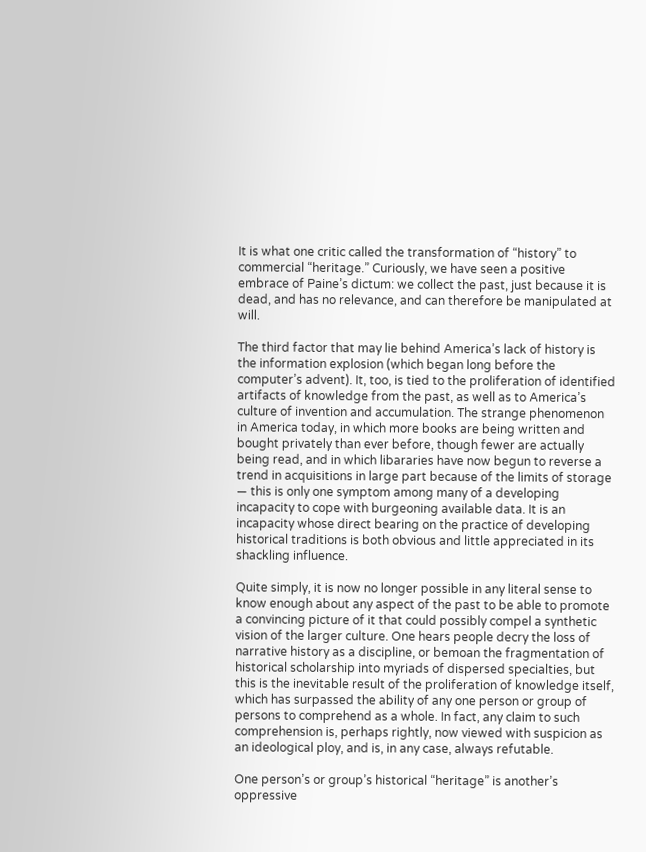It is what one critic called the transformation of “history” to commercial “heritage.” Curiously, we have seen a positive embrace of Paine’s dictum: we collect the past, just because it is dead, and has no relevance, and can therefore be manipulated at will.

The third factor that may lie behind America’s lack of history is the information explosion (which began long before the computer’s advent). It, too, is tied to the proliferation of identified artifacts of knowledge from the past, as well as to America’s culture of invention and accumulation. The strange phenomenon in America today, in which more books are being written and bought privately than ever before, though fewer are actually being read, and in which libararies have now begun to reverse a trend in acquisitions in large part because of the limits of storage — this is only one symptom among many of a developing incapacity to cope with burgeoning available data. It is an incapacity whose direct bearing on the practice of developing historical traditions is both obvious and little appreciated in its shackling influence.

Quite simply, it is now no longer possible in any literal sense to know enough about any aspect of the past to be able to promote a convincing picture of it that could possibly compel a synthetic vision of the larger culture. One hears people decry the loss of narrative history as a discipline, or bemoan the fragmentation of historical scholarship into myriads of dispersed specialties, but this is the inevitable result of the proliferation of knowledge itself, which has surpassed the ability of any one person or group of persons to comprehend as a whole. In fact, any claim to such comprehension is, perhaps rightly, now viewed with suspicion as an ideological ploy, and is, in any case, always refutable.

One person’s or group’s historical “heritage” is another’s oppressive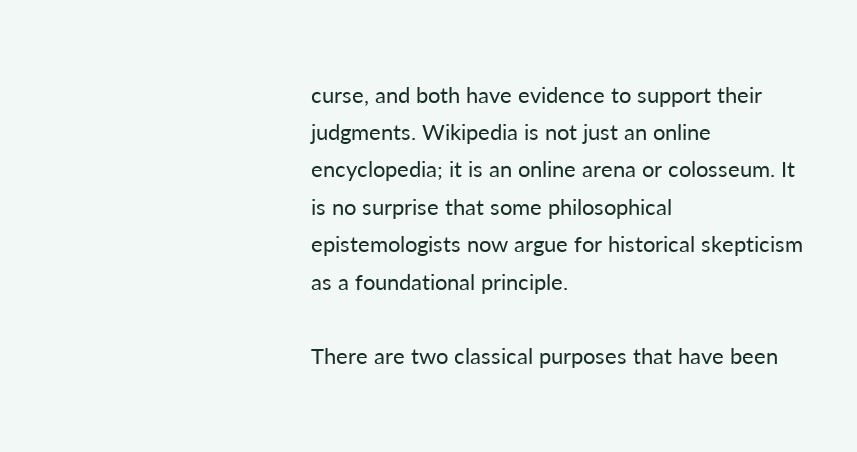curse, and both have evidence to support their judgments. Wikipedia is not just an online encyclopedia; it is an online arena or colosseum. It is no surprise that some philosophical epistemologists now argue for historical skepticism as a foundational principle.

There are two classical purposes that have been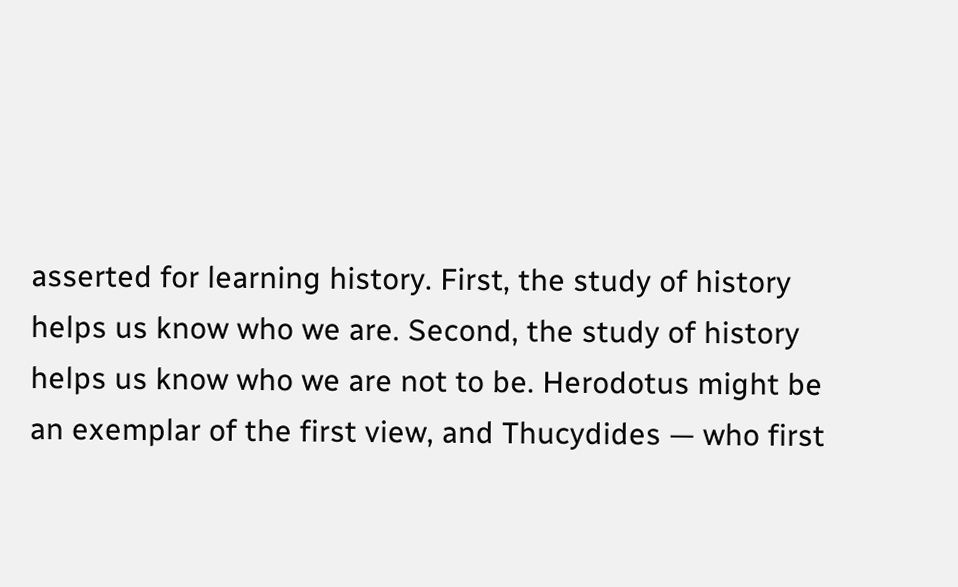asserted for learning history. First, the study of history helps us know who we are. Second, the study of history helps us know who we are not to be. Herodotus might be an exemplar of the first view, and Thucydides — who first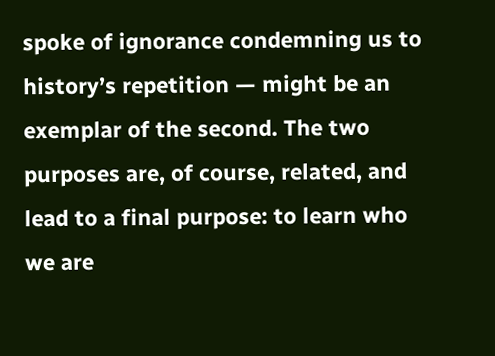spoke of ignorance condemning us to history’s repetition — might be an exemplar of the second. The two purposes are, of course, related, and lead to a final purpose: to learn who we are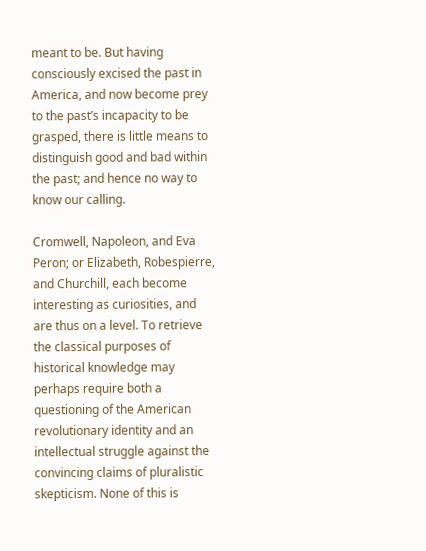meant to be. But having consciously excised the past in America, and now become prey to the past’s incapacity to be grasped, there is little means to distinguish good and bad within the past; and hence no way to know our calling.

Cromwell, Napoleon, and Eva Peron; or Elizabeth, Robespierre, and Churchill, each become interesting as curiosities, and are thus on a level. To retrieve the classical purposes of historical knowledge may perhaps require both a questioning of the American revolutionary identity and an intellectual struggle against the convincing claims of pluralistic skepticism. None of this is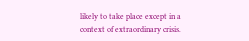likely to take place except in a context of extraordinary crisis.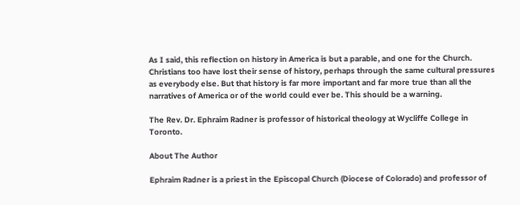As I said, this reflection on history in America is but a parable, and one for the Church. Christians too have lost their sense of history, perhaps through the same cultural pressures as everybody else. But that history is far more important and far more true than all the narratives of America or of the world could ever be. This should be a warning.

The Rev. Dr. Ephraim Radner is professor of historical theology at Wycliffe College in Toronto.

About The Author

Ephraim Radner is a priest in the Episcopal Church (Diocese of Colorado) and professor of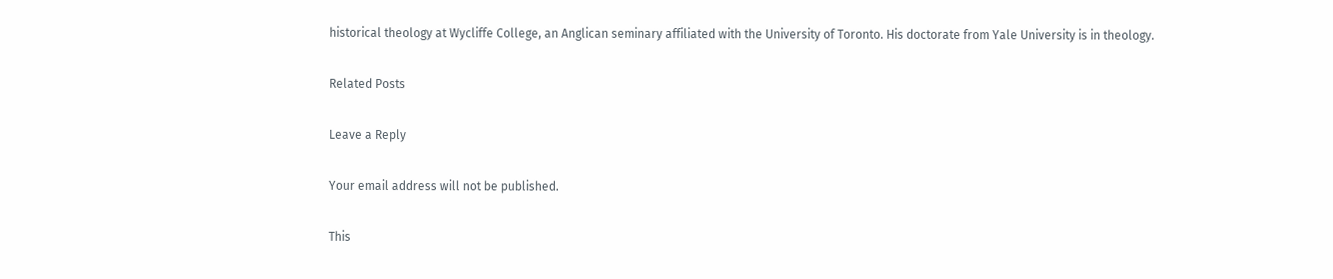historical theology at Wycliffe College, an Anglican seminary affiliated with the University of Toronto. His doctorate from Yale University is in theology.

Related Posts

Leave a Reply

Your email address will not be published.

This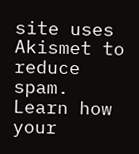site uses Akismet to reduce spam. Learn how your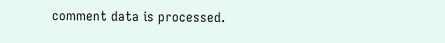comment data is processed.